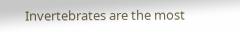Invertebrates are the most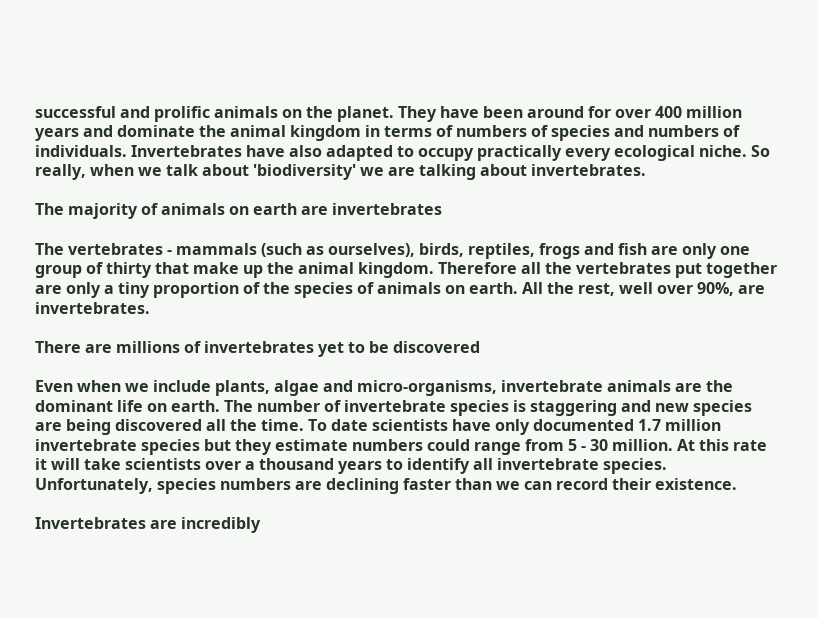successful and prolific animals on the planet. They have been around for over 400 million years and dominate the animal kingdom in terms of numbers of species and numbers of individuals. Invertebrates have also adapted to occupy practically every ecological niche. So really, when we talk about 'biodiversity' we are talking about invertebrates.

The majority of animals on earth are invertebrates

The vertebrates - mammals (such as ourselves), birds, reptiles, frogs and fish are only one group of thirty that make up the animal kingdom. Therefore all the vertebrates put together are only a tiny proportion of the species of animals on earth. All the rest, well over 90%, are invertebrates.

There are millions of invertebrates yet to be discovered

Even when we include plants, algae and micro-organisms, invertebrate animals are the dominant life on earth. The number of invertebrate species is staggering and new species are being discovered all the time. To date scientists have only documented 1.7 million invertebrate species but they estimate numbers could range from 5 - 30 million. At this rate it will take scientists over a thousand years to identify all invertebrate species. Unfortunately, species numbers are declining faster than we can record their existence.

Invertebrates are incredibly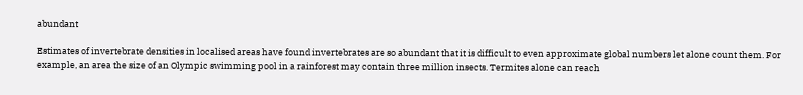abundant

Estimates of invertebrate densities in localised areas have found invertebrates are so abundant that it is difficult to even approximate global numbers let alone count them. For example, an area the size of an Olympic swimming pool in a rainforest may contain three million insects. Termites alone can reach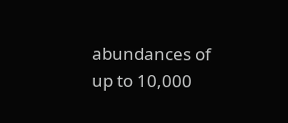abundances of up to 10,000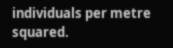individuals per metre squared.